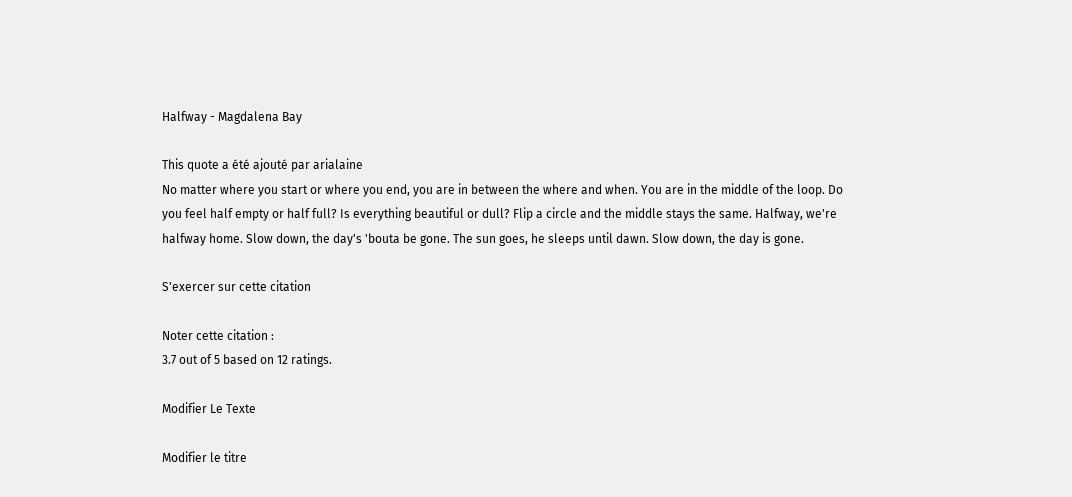Halfway - Magdalena Bay

This quote a été ajouté par arialaine
No matter where you start or where you end, you are in between the where and when. You are in the middle of the loop. Do you feel half empty or half full? Is everything beautiful or dull? Flip a circle and the middle stays the same. Halfway, we're halfway home. Slow down, the day's 'bouta be gone. The sun goes, he sleeps until dawn. Slow down, the day is gone.

S'exercer sur cette citation

Noter cette citation :
3.7 out of 5 based on 12 ratings.

Modifier Le Texte

Modifier le titre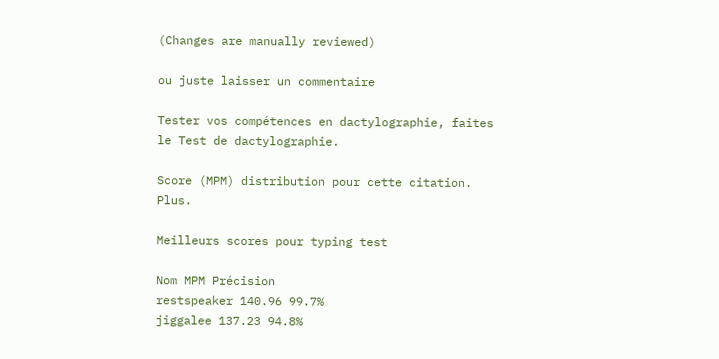(Changes are manually reviewed)

ou juste laisser un commentaire

Tester vos compétences en dactylographie, faites le Test de dactylographie.

Score (MPM) distribution pour cette citation. Plus.

Meilleurs scores pour typing test

Nom MPM Précision
restspeaker 140.96 99.7%
jiggalee 137.23 94.8%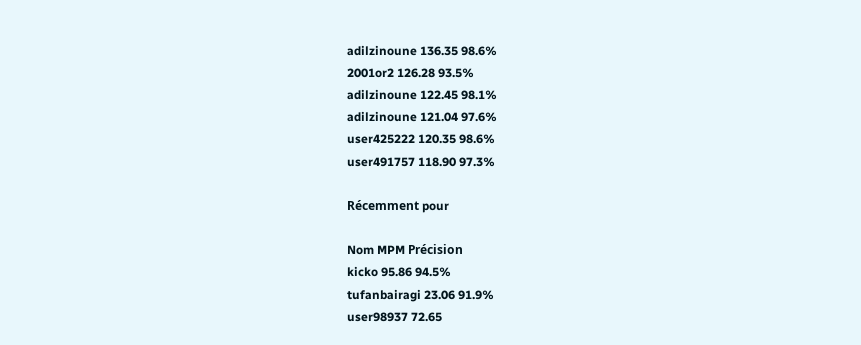adilzinoune 136.35 98.6%
2001or2 126.28 93.5%
adilzinoune 122.45 98.1%
adilzinoune 121.04 97.6%
user425222 120.35 98.6%
user491757 118.90 97.3%

Récemment pour

Nom MPM Précision
kicko 95.86 94.5%
tufanbairagi 23.06 91.9%
user98937 72.65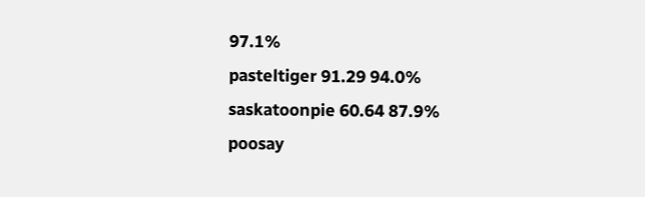97.1%
pasteltiger 91.29 94.0%
saskatoonpie 60.64 87.9%
poosay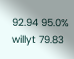92.94 95.0%
willyt 79.83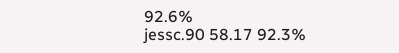92.6%
jessc.90 58.17 92.3%